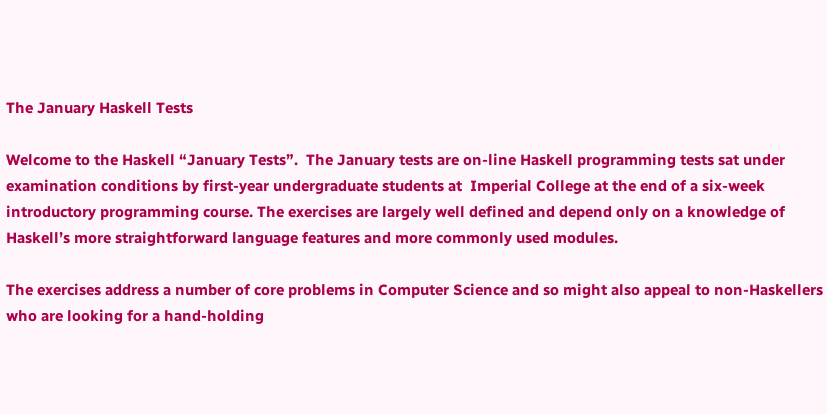The January Haskell Tests

Welcome to the Haskell “January Tests”.  The January tests are on-line Haskell programming tests sat under examination conditions by first-year undergraduate students at  Imperial College at the end of a six-week introductory programming course. The exercises are largely well defined and depend only on a knowledge of Haskell’s more straightforward language features and more commonly used modules.

The exercises address a number of core problems in Computer Science and so might also appeal to non-Haskellers who are looking for a hand-holding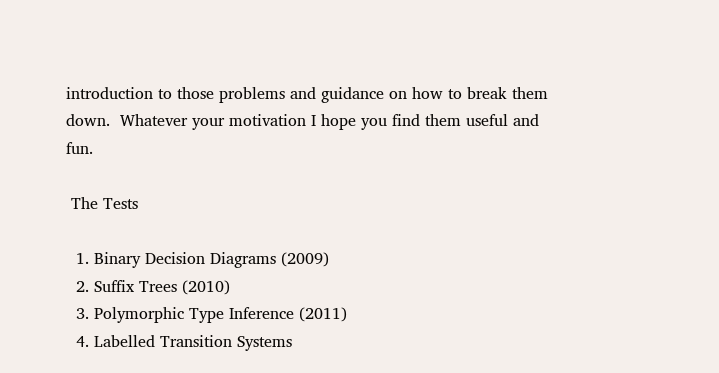introduction to those problems and guidance on how to break them down.  Whatever your motivation I hope you find them useful and fun.

 The Tests

  1. Binary Decision Diagrams (2009)
  2. Suffix Trees (2010)
  3. Polymorphic Type Inference (2011)
  4. Labelled Transition Systems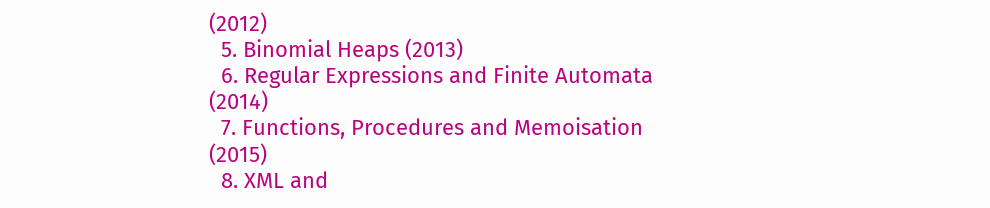(2012)
  5. Binomial Heaps (2013)
  6. Regular Expressions and Finite Automata (2014)
  7. Functions, Procedures and Memoisation (2015)
  8. XML and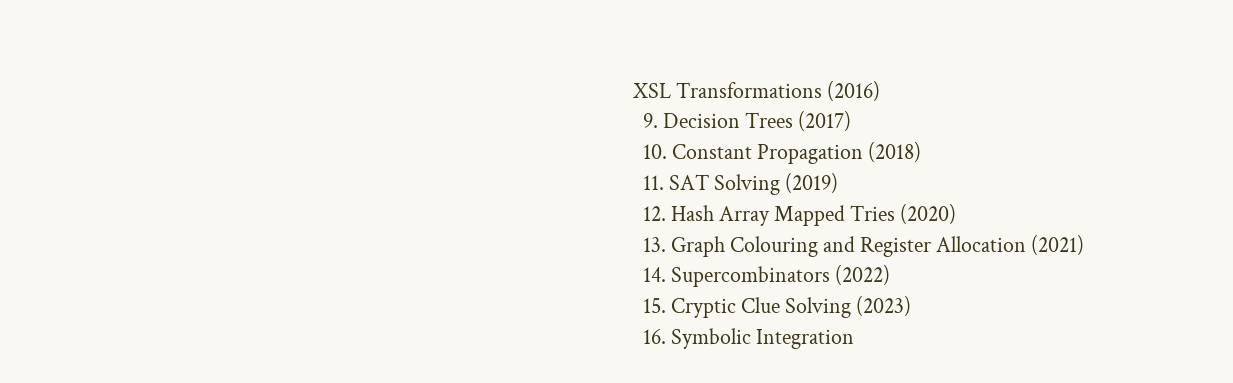XSL Transformations (2016)
  9. Decision Trees (2017)
  10. Constant Propagation (2018)
  11. SAT Solving (2019)
  12. Hash Array Mapped Tries (2020)
  13. Graph Colouring and Register Allocation (2021)
  14. Supercombinators (2022)
  15. Cryptic Clue Solving (2023)
  16. Symbolic Integration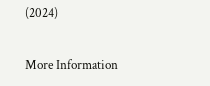(2024)

More Information